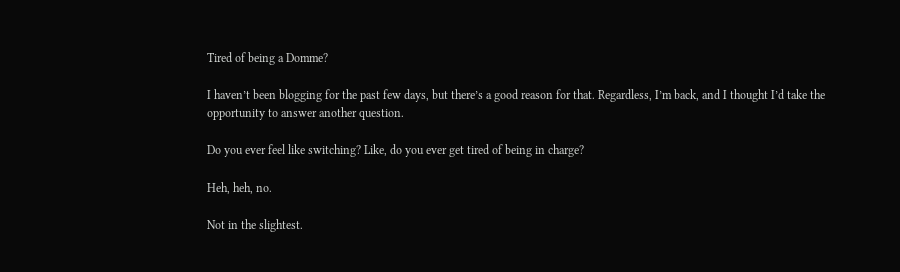Tired of being a Domme?

I haven’t been blogging for the past few days, but there’s a good reason for that. Regardless, I’m back, and I thought I’d take the opportunity to answer another question.

Do you ever feel like switching? Like, do you ever get tired of being in charge?

Heh, heh, no.

Not in the slightest.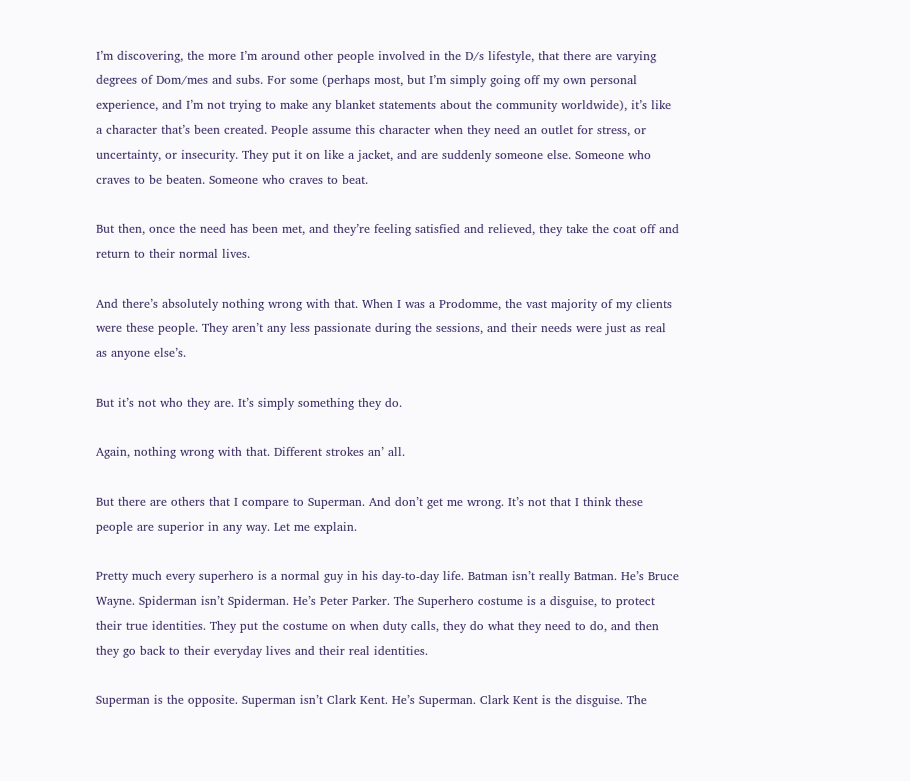I’m discovering, the more I’m around other people involved in the D/s lifestyle, that there are varying degrees of Dom/mes and subs. For some (perhaps most, but I’m simply going off my own personal experience, and I’m not trying to make any blanket statements about the community worldwide), it’s like a character that’s been created. People assume this character when they need an outlet for stress, or uncertainty, or insecurity. They put it on like a jacket, and are suddenly someone else. Someone who craves to be beaten. Someone who craves to beat.

But then, once the need has been met, and they’re feeling satisfied and relieved, they take the coat off and return to their normal lives.

And there’s absolutely nothing wrong with that. When I was a Prodomme, the vast majority of my clients were these people. They aren’t any less passionate during the sessions, and their needs were just as real as anyone else’s.

But it’s not who they are. It’s simply something they do.

Again, nothing wrong with that. Different strokes an’ all.

But there are others that I compare to Superman. And don’t get me wrong. It’s not that I think these people are superior in any way. Let me explain.

Pretty much every superhero is a normal guy in his day-to-day life. Batman isn’t really Batman. He’s Bruce Wayne. Spiderman isn’t Spiderman. He’s Peter Parker. The Superhero costume is a disguise, to protect their true identities. They put the costume on when duty calls, they do what they need to do, and then they go back to their everyday lives and their real identities.

Superman is the opposite. Superman isn’t Clark Kent. He’s Superman. Clark Kent is the disguise. The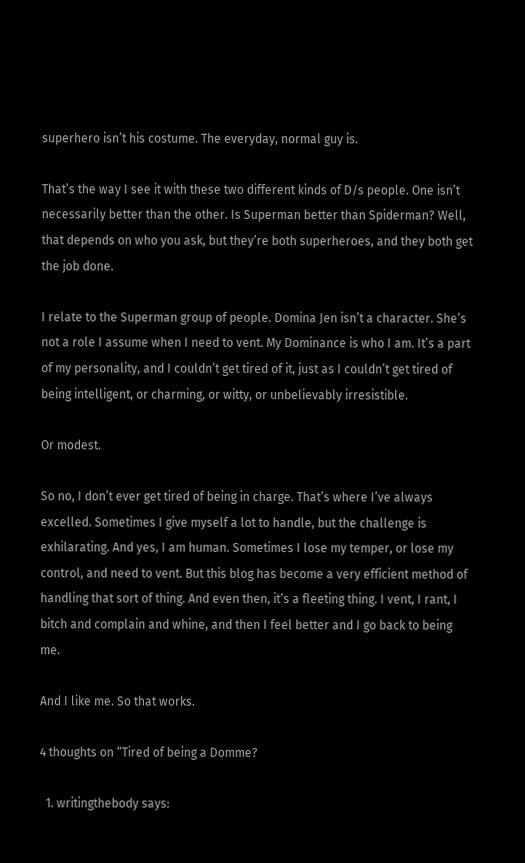superhero isn’t his costume. The everyday, normal guy is.

That’s the way I see it with these two different kinds of D/s people. One isn’t necessarily better than the other. Is Superman better than Spiderman? Well, that depends on who you ask, but they’re both superheroes, and they both get the job done.

I relate to the Superman group of people. Domina Jen isn’t a character. She’s not a role I assume when I need to vent. My Dominance is who I am. It’s a part of my personality, and I couldn’t get tired of it, just as I couldn’t get tired of being intelligent, or charming, or witty, or unbelievably irresistible.

Or modest.

So no, I don’t ever get tired of being in charge. That’s where I’ve always excelled. Sometimes I give myself a lot to handle, but the challenge is exhilarating. And yes, I am human. Sometimes I lose my temper, or lose my control, and need to vent. But this blog has become a very efficient method of handling that sort of thing. And even then, it’s a fleeting thing. I vent, I rant, I bitch and complain and whine, and then I feel better and I go back to being me.

And I like me. So that works.

4 thoughts on “Tired of being a Domme?

  1. writingthebody says: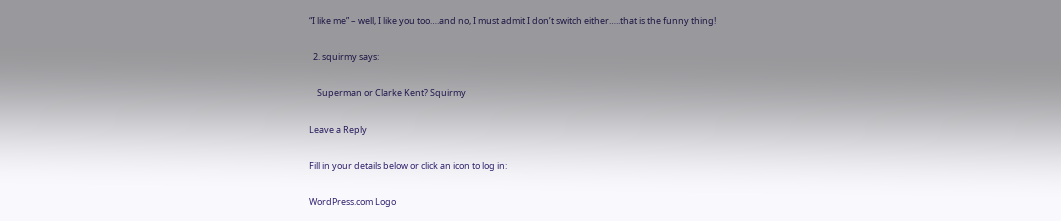“I like me” – well, I like you too….and no, I must admit I don’t switch either…..that is the funny thing!

  2. squirmy says:

    Superman or Clarke Kent? Squirmy

Leave a Reply

Fill in your details below or click an icon to log in:

WordPress.com Logo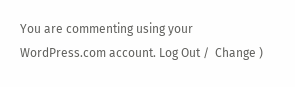You are commenting using your WordPress.com account. Log Out /  Change )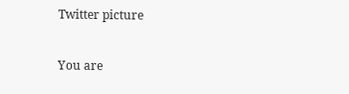Twitter picture

You are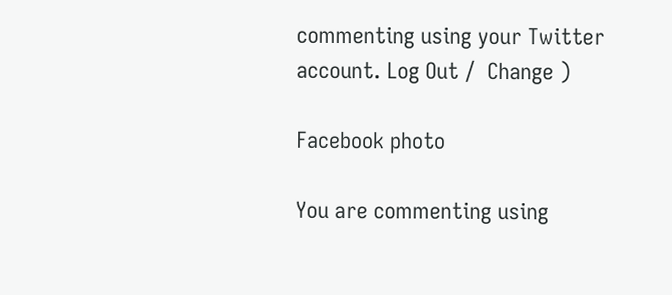commenting using your Twitter account. Log Out /  Change )

Facebook photo

You are commenting using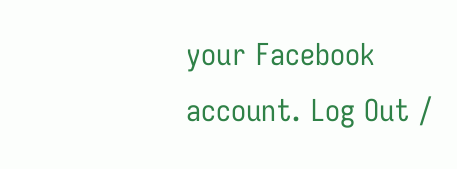your Facebook account. Log Out /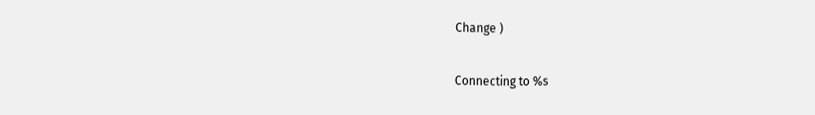Change )

Connecting to %s